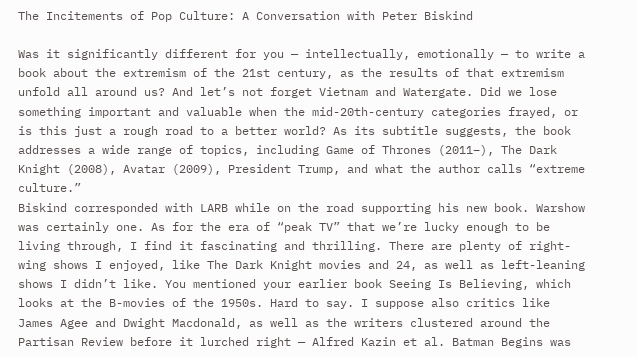The Incitements of Pop Culture: A Conversation with Peter Biskind

Was it significantly different for you — intellectually, emotionally — to write a book about the extremism of the 21st century, as the results of that extremism unfold all around us? And let’s not forget Vietnam and Watergate. Did we lose something important and valuable when the mid-20th-century categories frayed, or is this just a rough road to a better world? As its subtitle suggests, the book addresses a wide range of topics, including Game of Thrones (2011–), The Dark Knight (2008), Avatar (2009), President Trump, and what the author calls “extreme culture.”
Biskind corresponded with LARB while on the road supporting his new book. Warshow was certainly one. As for the era of “peak TV” that we’re lucky enough to be living through, I find it fascinating and thrilling. There are plenty of right-wing shows I enjoyed, like The Dark Knight movies and 24, as well as left-leaning shows I didn’t like. You mentioned your earlier book Seeing Is Believing, which looks at the B-movies of the 1950s. Hard to say. I suppose also critics like James Agee and Dwight Macdonald, as well as the writers clustered around the Partisan Review before it lurched right — Alfred Kazin et al. Batman Begins was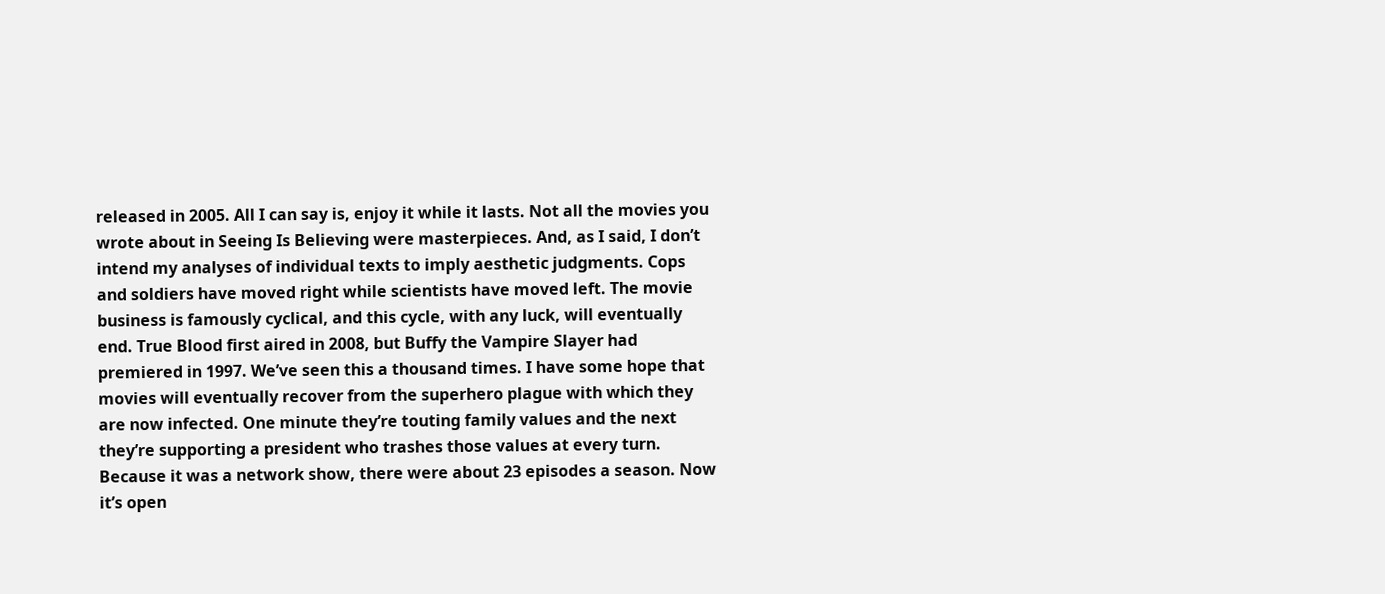released in 2005. All I can say is, enjoy it while it lasts. Not all the movies you wrote about in Seeing Is Believing were masterpieces. And, as I said, I don’t intend my analyses of individual texts to imply aesthetic judgments. Cops and soldiers have moved right while scientists have moved left. The movie business is famously cyclical, and this cycle, with any luck, will eventually end. True Blood first aired in 2008, but Buffy the Vampire Slayer had premiered in 1997. We’ve seen this a thousand times. I have some hope that movies will eventually recover from the superhero plague with which they are now infected. One minute they’re touting family values and the next they’re supporting a president who trashes those values at every turn. Because it was a network show, there were about 23 episodes a season. Now it’s open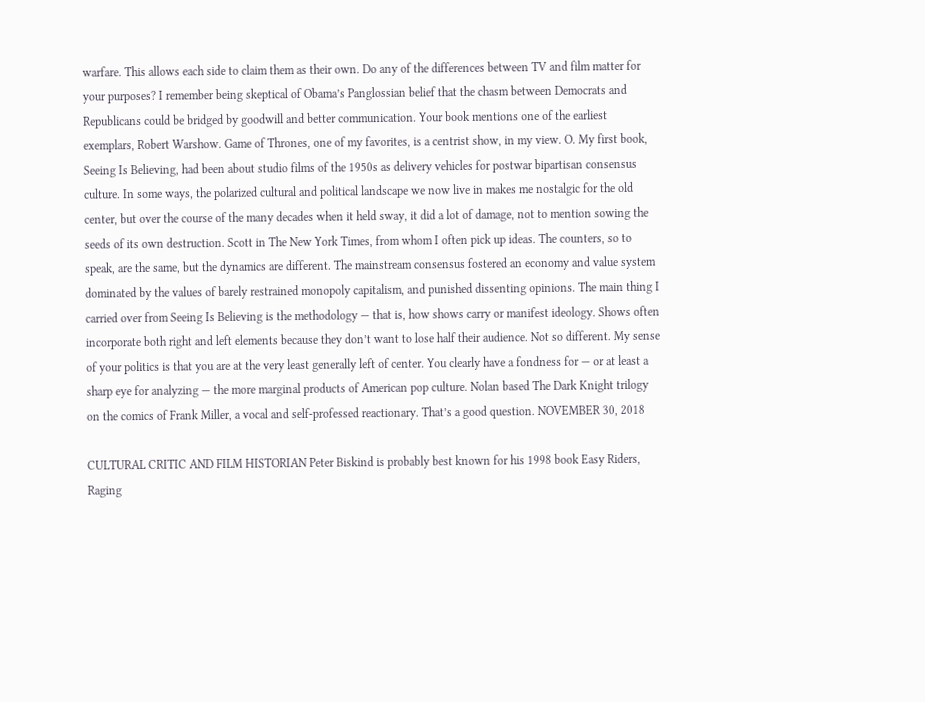warfare. This allows each side to claim them as their own. Do any of the differences between TV and film matter for your purposes? I remember being skeptical of Obama’s Panglossian belief that the chasm between Democrats and Republicans could be bridged by goodwill and better communication. Your book mentions one of the earliest exemplars, Robert Warshow. Game of Thrones, one of my favorites, is a centrist show, in my view. O. My first book, Seeing Is Believing, had been about studio films of the 1950s as delivery vehicles for postwar bipartisan consensus culture. In some ways, the polarized cultural and political landscape we now live in makes me nostalgic for the old center, but over the course of the many decades when it held sway, it did a lot of damage, not to mention sowing the seeds of its own destruction. Scott in The New York Times, from whom I often pick up ideas. The counters, so to speak, are the same, but the dynamics are different. The mainstream consensus fostered an economy and value system dominated by the values of barely restrained monopoly capitalism, and punished dissenting opinions. The main thing I carried over from Seeing Is Believing is the methodology — that is, how shows carry or manifest ideology. Shows often incorporate both right and left elements because they don’t want to lose half their audience. Not so different. My sense of your politics is that you are at the very least generally left of center. You clearly have a fondness for — or at least a sharp eye for analyzing — the more marginal products of American pop culture. Nolan based The Dark Knight trilogy on the comics of Frank Miller, a vocal and self-professed reactionary. That’s a good question. NOVEMBER 30, 2018

CULTURAL CRITIC AND FILM HISTORIAN Peter Biskind is probably best known for his 1998 book Easy Riders, Raging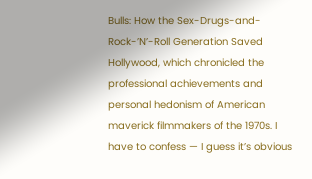Bulls: How the Sex-Drugs-and-Rock-’N’-Roll Generation Saved Hollywood, which chronicled the professional achievements and personal hedonism of American maverick filmmakers of the 1970s. I have to confess — I guess it’s obvious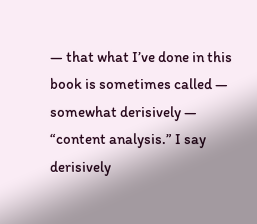— that what I’ve done in this book is sometimes called — somewhat derisively — “content analysis.” I say derisively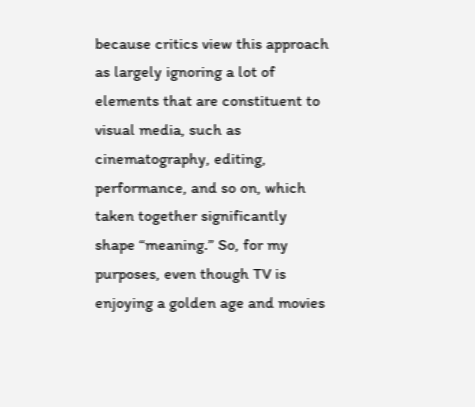because critics view this approach as largely ignoring a lot of elements that are constituent to visual media, such as cinematography, editing, performance, and so on, which taken together significantly shape “meaning.” So, for my purposes, even though TV is enjoying a golden age and movies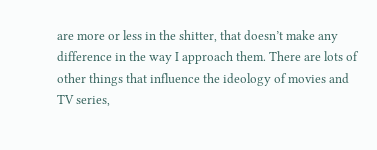are more or less in the shitter, that doesn’t make any difference in the way I approach them. There are lots of other things that influence the ideology of movies and TV series,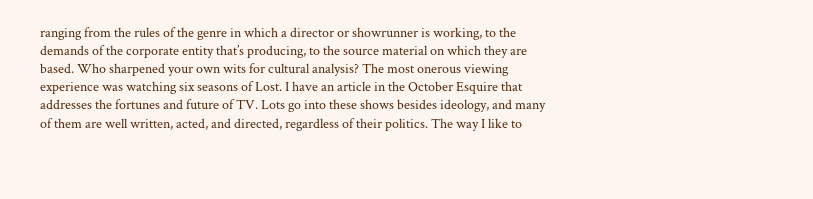ranging from the rules of the genre in which a director or showrunner is working, to the demands of the corporate entity that’s producing, to the source material on which they are based. Who sharpened your own wits for cultural analysis? The most onerous viewing experience was watching six seasons of Lost. I have an article in the October Esquire that addresses the fortunes and future of TV. Lots go into these shows besides ideology, and many of them are well written, acted, and directed, regardless of their politics. The way I like to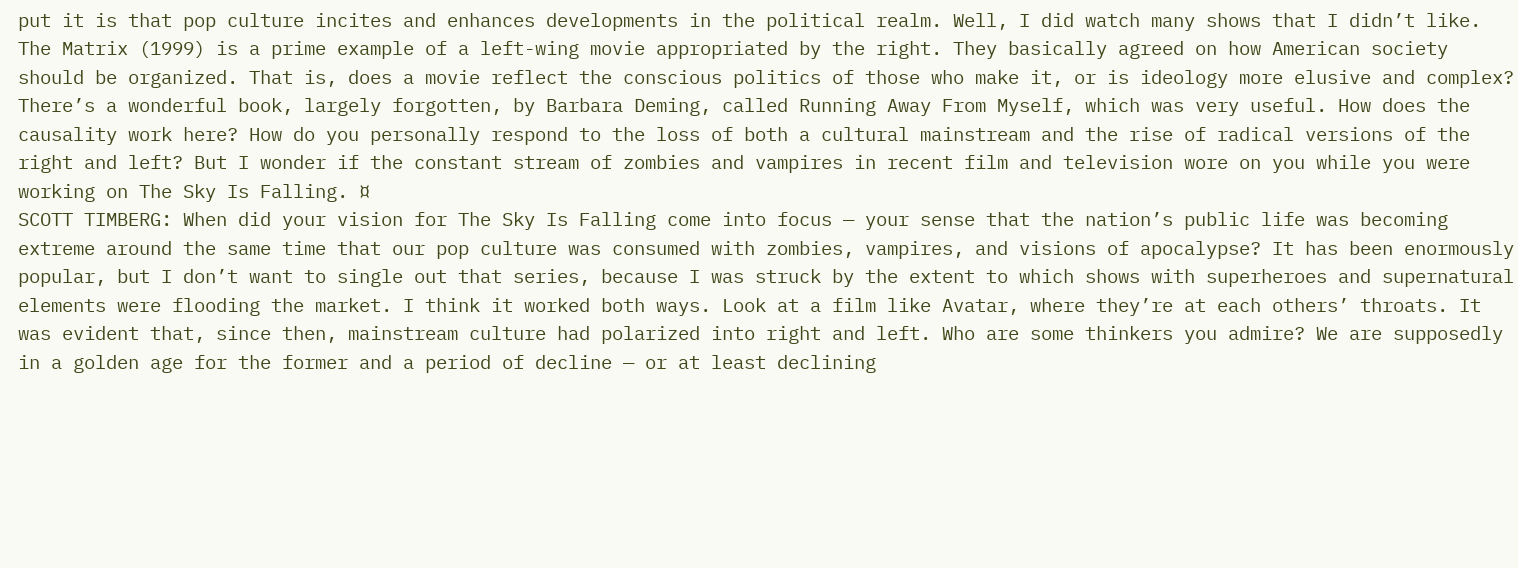put it is that pop culture incites and enhances developments in the political realm. Well, I did watch many shows that I didn’t like. The Matrix (1999) is a prime example of a left-wing movie appropriated by the right. They basically agreed on how American society should be organized. That is, does a movie reflect the conscious politics of those who make it, or is ideology more elusive and complex? There’s a wonderful book, largely forgotten, by Barbara Deming, called Running Away From Myself, which was very useful. How does the causality work here? How do you personally respond to the loss of both a cultural mainstream and the rise of radical versions of the right and left? But I wonder if the constant stream of zombies and vampires in recent film and television wore on you while you were working on The Sky Is Falling. ¤
SCOTT TIMBERG: When did your vision for The Sky Is Falling come into focus — your sense that the nation’s public life was becoming extreme around the same time that our pop culture was consumed with zombies, vampires, and visions of apocalypse? It has been enormously popular, but I don’t want to single out that series, because I was struck by the extent to which shows with superheroes and supernatural elements were flooding the market. I think it worked both ways. Look at a film like Avatar, where they’re at each others’ throats. It was evident that, since then, mainstream culture had polarized into right and left. Who are some thinkers you admire? We are supposedly in a golden age for the former and a period of decline — or at least declining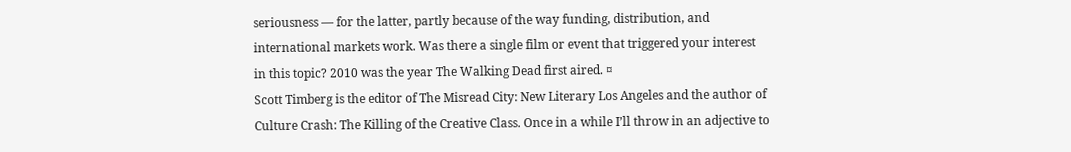seriousness — for the latter, partly because of the way funding, distribution, and international markets work. Was there a single film or event that triggered your interest in this topic? 2010 was the year The Walking Dead first aired. ¤
Scott Timberg is the editor of The Misread City: New Literary Los Angeles and the author of Culture Crash: The Killing of the Creative Class. Once in a while I’ll throw in an adjective to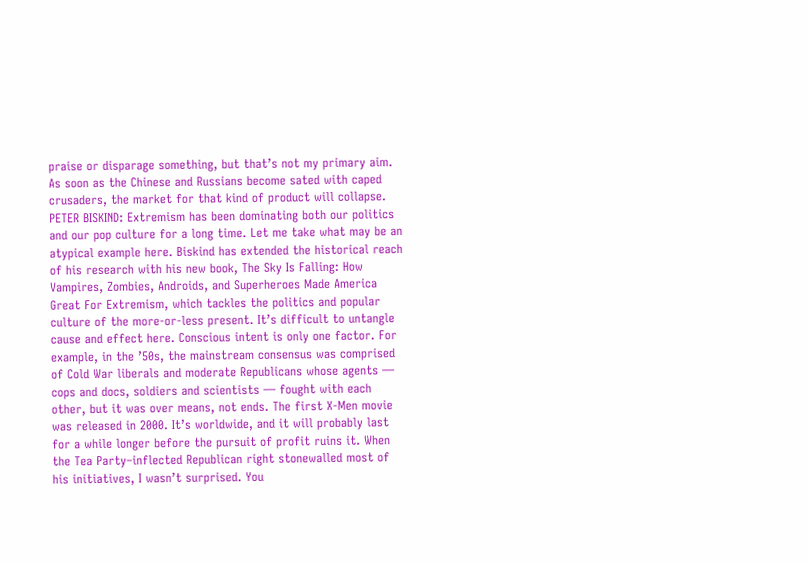praise or disparage something, but that’s not my primary aim. As soon as the Chinese and Russians become sated with caped crusaders, the market for that kind of product will collapse. PETER BISKIND: Extremism has been dominating both our politics and our pop culture for a long time. Let me take what may be an atypical example here. Biskind has extended the historical reach of his research with his new book, The Sky Is Falling: How Vampires, Zombies, Androids, and Superheroes Made America Great For Extremism, which tackles the politics and popular culture of the more-or-less present. It’s difficult to untangle cause and effect here. Conscious intent is only one factor. For example, in the ’50s, the mainstream consensus was comprised of Cold War liberals and moderate Republicans whose agents — cops and docs, soldiers and scientists — fought with each other, but it was over means, not ends. The first X-Men movie was released in 2000. It’s worldwide, and it will probably last for a while longer before the pursuit of profit ruins it. When the Tea Party–inflected Republican right stonewalled most of his initiatives, I wasn’t surprised. You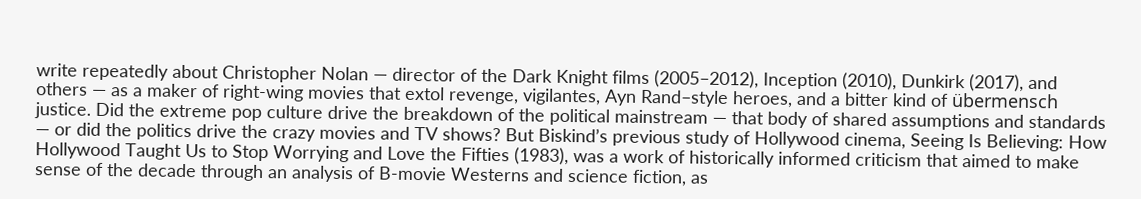write repeatedly about Christopher Nolan — director of the Dark Knight films (2005–2012), Inception (2010), Dunkirk (2017), and others — as a maker of right-wing movies that extol revenge, vigilantes, Ayn Rand–style heroes, and a bitter kind of übermensch justice. Did the extreme pop culture drive the breakdown of the political mainstream — that body of shared assumptions and standards — or did the politics drive the crazy movies and TV shows? But Biskind’s previous study of Hollywood cinema, Seeing Is Believing: How Hollywood Taught Us to Stop Worrying and Love the Fifties (1983), was a work of historically informed criticism that aimed to make sense of the decade through an analysis of B-movie Westerns and science fiction, as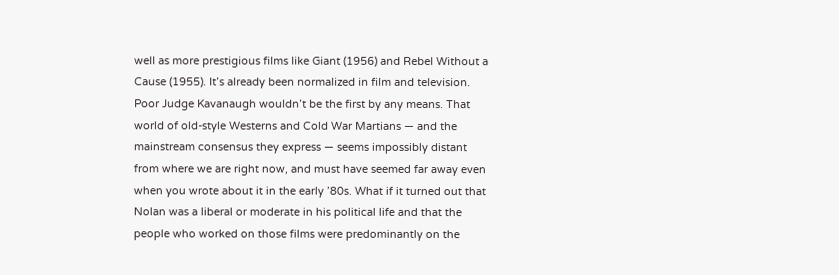well as more prestigious films like Giant (1956) and Rebel Without a Cause (1955). It’s already been normalized in film and television. Poor Judge Kavanaugh wouldn’t be the first by any means. That world of old-style Westerns and Cold War Martians — and the mainstream consensus they express — seems impossibly distant from where we are right now, and must have seemed far away even when you wrote about it in the early ’80s. What if it turned out that Nolan was a liberal or moderate in his political life and that the people who worked on those films were predominantly on the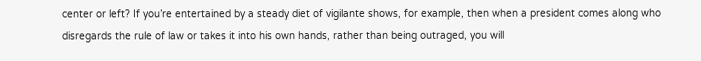center or left? If you’re entertained by a steady diet of vigilante shows, for example, then when a president comes along who disregards the rule of law or takes it into his own hands, rather than being outraged, you will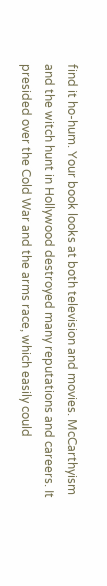find it ho-hum. Your book looks at both television and movies. McCarthyism and the witch hunt in Hollywood destroyed many reputations and careers. It presided over the Cold War and the arms race, which easily could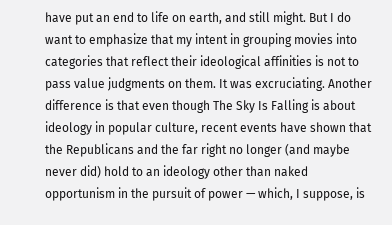have put an end to life on earth, and still might. But I do want to emphasize that my intent in grouping movies into categories that reflect their ideological affinities is not to pass value judgments on them. It was excruciating. Another difference is that even though The Sky Is Falling is about ideology in popular culture, recent events have shown that the Republicans and the far right no longer (and maybe never did) hold to an ideology other than naked opportunism in the pursuit of power — which, I suppose, is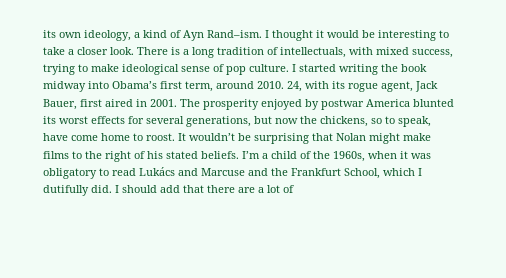its own ideology, a kind of Ayn Rand–ism. I thought it would be interesting to take a closer look. There is a long tradition of intellectuals, with mixed success, trying to make ideological sense of pop culture. I started writing the book midway into Obama’s first term, around 2010. 24, with its rogue agent, Jack Bauer, first aired in 2001. The prosperity enjoyed by postwar America blunted its worst effects for several generations, but now the chickens, so to speak, have come home to roost. It wouldn’t be surprising that Nolan might make films to the right of his stated beliefs. I’m a child of the 1960s, when it was obligatory to read Lukács and Marcuse and the Frankfurt School, which I dutifully did. I should add that there are a lot of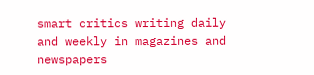smart critics writing daily and weekly in magazines and newspapers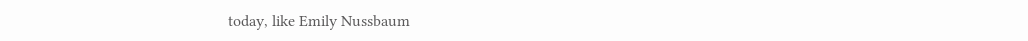today, like Emily Nussbaum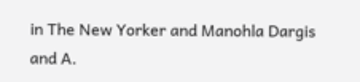in The New Yorker and Manohla Dargis and A.